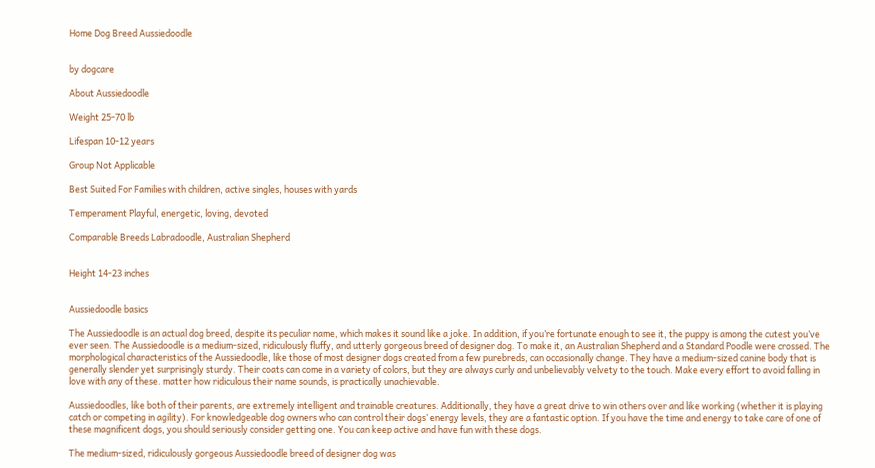Home Dog Breed Aussiedoodle


by dogcare

About Aussiedoodle

Weight 25-70 lb

Lifespan 10-12 years

Group Not Applicable

Best Suited For Families with children, active singles, houses with yards

Temperament Playful, energetic, loving, devoted

Comparable Breeds Labradoodle, Australian Shepherd


Height 14-23 inches


Aussiedoodle basics

The Aussiedoodle is an actual dog breed, despite its peculiar name, which makes it sound like a joke. In addition, if you’re fortunate enough to see it, the puppy is among the cutest you’ve ever seen. The Aussiedoodle is a medium-sized, ridiculously fluffy, and utterly gorgeous breed of designer dog. To make it, an Australian Shepherd and a Standard Poodle were crossed. The morphological characteristics of the Aussiedoodle, like those of most designer dogs created from a few purebreds, can occasionally change. They have a medium-sized canine body that is generally slender yet surprisingly sturdy. Their coats can come in a variety of colors, but they are always curly and unbelievably velvety to the touch. Make every effort to avoid falling in love with any of these. matter how ridiculous their name sounds, is practically unachievable.

Aussiedoodles, like both of their parents, are extremely intelligent and trainable creatures. Additionally, they have a great drive to win others over and like working (whether it is playing catch or competing in agility). For knowledgeable dog owners who can control their dogs’ energy levels, they are a fantastic option. If you have the time and energy to take care of one of these magnificent dogs, you should seriously consider getting one. You can keep active and have fun with these dogs.

The medium-sized, ridiculously gorgeous Aussiedoodle breed of designer dog was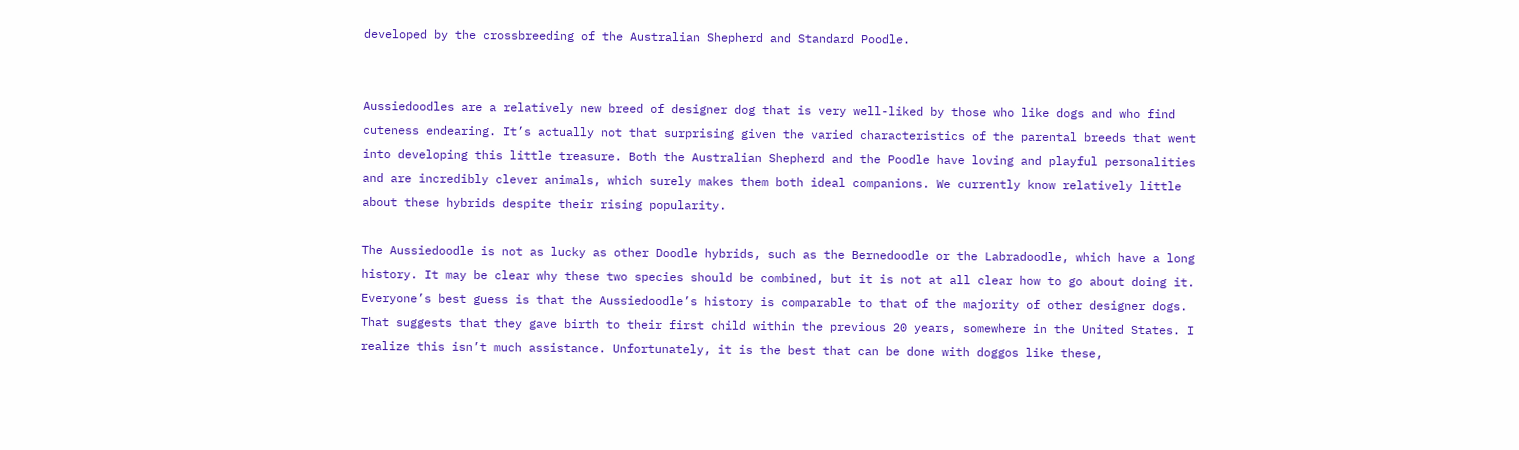developed by the crossbreeding of the Australian Shepherd and Standard Poodle.


Aussiedoodles are a relatively new breed of designer dog that is very well-liked by those who like dogs and who find cuteness endearing. It’s actually not that surprising given the varied characteristics of the parental breeds that went into developing this little treasure. Both the Australian Shepherd and the Poodle have loving and playful personalities and are incredibly clever animals, which surely makes them both ideal companions. We currently know relatively little about these hybrids despite their rising popularity.

The Aussiedoodle is not as lucky as other Doodle hybrids, such as the Bernedoodle or the Labradoodle, which have a long history. It may be clear why these two species should be combined, but it is not at all clear how to go about doing it. Everyone’s best guess is that the Aussiedoodle’s history is comparable to that of the majority of other designer dogs. That suggests that they gave birth to their first child within the previous 20 years, somewhere in the United States. I realize this isn’t much assistance. Unfortunately, it is the best that can be done with doggos like these,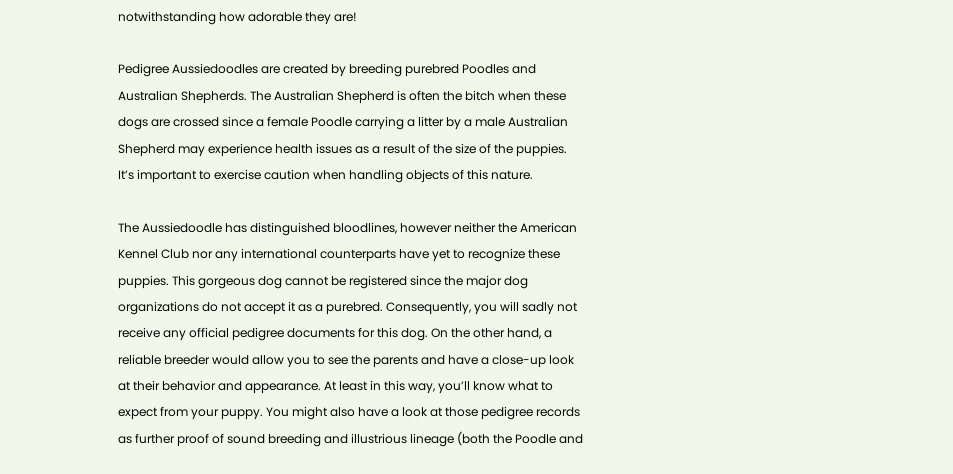notwithstanding how adorable they are!

Pedigree Aussiedoodles are created by breeding purebred Poodles and Australian Shepherds. The Australian Shepherd is often the bitch when these dogs are crossed since a female Poodle carrying a litter by a male Australian Shepherd may experience health issues as a result of the size of the puppies. It’s important to exercise caution when handling objects of this nature.

The Aussiedoodle has distinguished bloodlines, however neither the American Kennel Club nor any international counterparts have yet to recognize these puppies. This gorgeous dog cannot be registered since the major dog organizations do not accept it as a purebred. Consequently, you will sadly not receive any official pedigree documents for this dog. On the other hand, a reliable breeder would allow you to see the parents and have a close-up look at their behavior and appearance. At least in this way, you’ll know what to expect from your puppy. You might also have a look at those pedigree records as further proof of sound breeding and illustrious lineage (both the Poodle and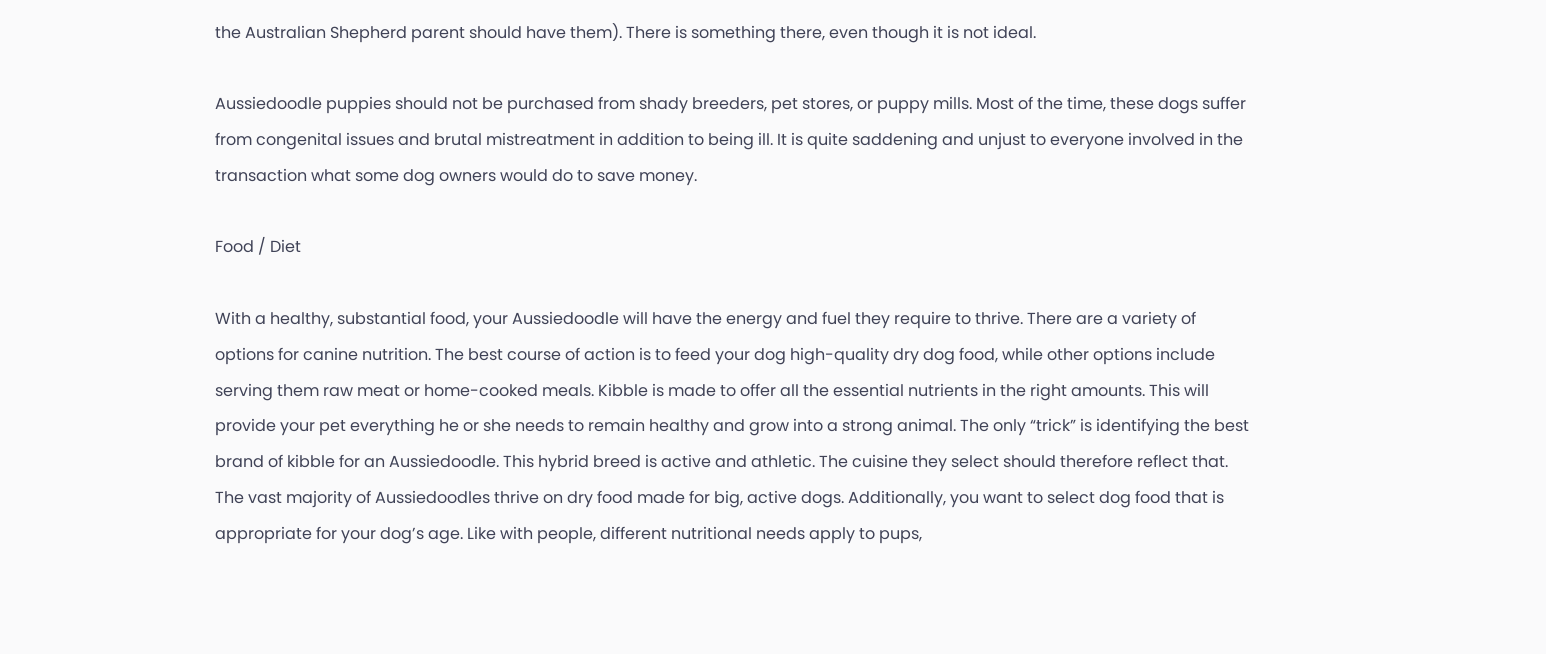the Australian Shepherd parent should have them). There is something there, even though it is not ideal.

Aussiedoodle puppies should not be purchased from shady breeders, pet stores, or puppy mills. Most of the time, these dogs suffer from congenital issues and brutal mistreatment in addition to being ill. It is quite saddening and unjust to everyone involved in the transaction what some dog owners would do to save money.

Food / Diet

With a healthy, substantial food, your Aussiedoodle will have the energy and fuel they require to thrive. There are a variety of options for canine nutrition. The best course of action is to feed your dog high-quality dry dog food, while other options include serving them raw meat or home-cooked meals. Kibble is made to offer all the essential nutrients in the right amounts. This will provide your pet everything he or she needs to remain healthy and grow into a strong animal. The only “trick” is identifying the best brand of kibble for an Aussiedoodle. This hybrid breed is active and athletic. The cuisine they select should therefore reflect that. The vast majority of Aussiedoodles thrive on dry food made for big, active dogs. Additionally, you want to select dog food that is appropriate for your dog’s age. Like with people, different nutritional needs apply to pups,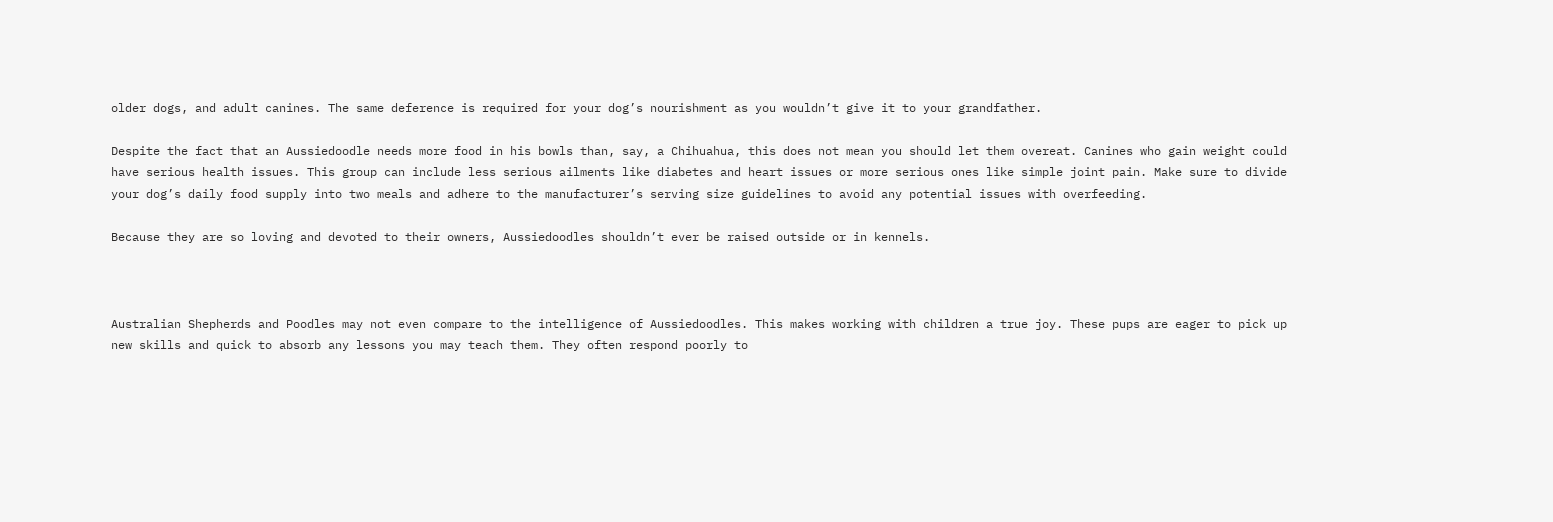older dogs, and adult canines. The same deference is required for your dog’s nourishment as you wouldn’t give it to your grandfather.

Despite the fact that an Aussiedoodle needs more food in his bowls than, say, a Chihuahua, this does not mean you should let them overeat. Canines who gain weight could have serious health issues. This group can include less serious ailments like diabetes and heart issues or more serious ones like simple joint pain. Make sure to divide your dog’s daily food supply into two meals and adhere to the manufacturer’s serving size guidelines to avoid any potential issues with overfeeding.

Because they are so loving and devoted to their owners, Aussiedoodles shouldn’t ever be raised outside or in kennels.



Australian Shepherds and Poodles may not even compare to the intelligence of Aussiedoodles. This makes working with children a true joy. These pups are eager to pick up new skills and quick to absorb any lessons you may teach them. They often respond poorly to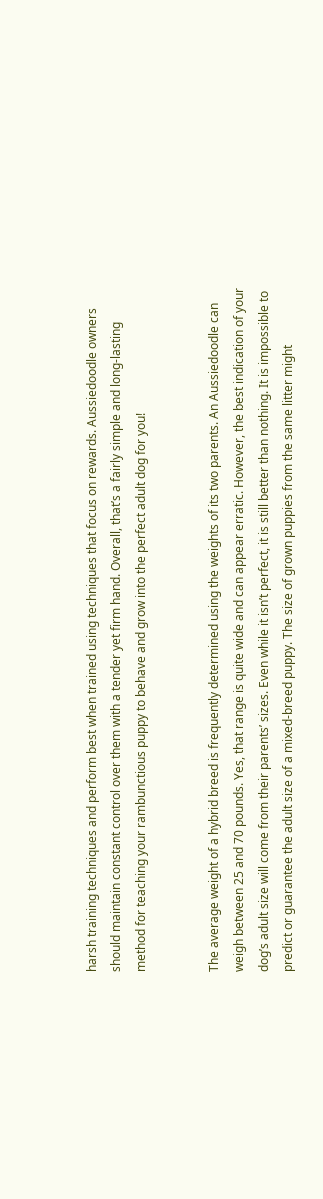harsh training techniques and perform best when trained using techniques that focus on rewards. Aussiedoodle owners should maintain constant control over them with a tender yet firm hand. Overall, that’s a fairly simple and long-lasting method for teaching your rambunctious puppy to behave and grow into the perfect adult dog for you!


The average weight of a hybrid breed is frequently determined using the weights of its two parents. An Aussiedoodle can weigh between 25 and 70 pounds. Yes, that range is quite wide and can appear erratic. However, the best indication of your dog’s adult size will come from their parents’ sizes. Even while it isn’t perfect, it is still better than nothing. It is impossible to predict or guarantee the adult size of a mixed-breed puppy. The size of grown puppies from the same litter might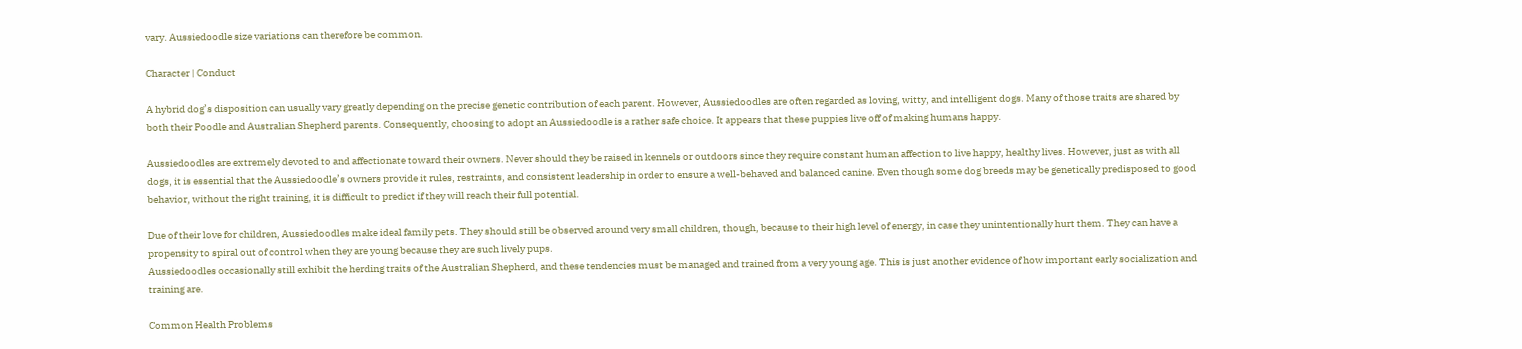vary. Aussiedoodle size variations can therefore be common.

Character | Conduct

A hybrid dog’s disposition can usually vary greatly depending on the precise genetic contribution of each parent. However, Aussiedoodles are often regarded as loving, witty, and intelligent dogs. Many of those traits are shared by both their Poodle and Australian Shepherd parents. Consequently, choosing to adopt an Aussiedoodle is a rather safe choice. It appears that these puppies live off of making humans happy.

Aussiedoodles are extremely devoted to and affectionate toward their owners. Never should they be raised in kennels or outdoors since they require constant human affection to live happy, healthy lives. However, just as with all dogs, it is essential that the Aussiedoodle’s owners provide it rules, restraints, and consistent leadership in order to ensure a well-behaved and balanced canine. Even though some dog breeds may be genetically predisposed to good behavior, without the right training, it is difficult to predict if they will reach their full potential.

Due of their love for children, Aussiedoodles make ideal family pets. They should still be observed around very small children, though, because to their high level of energy, in case they unintentionally hurt them. They can have a propensity to spiral out of control when they are young because they are such lively pups.
Aussiedoodles occasionally still exhibit the herding traits of the Australian Shepherd, and these tendencies must be managed and trained from a very young age. This is just another evidence of how important early socialization and training are.

Common Health Problems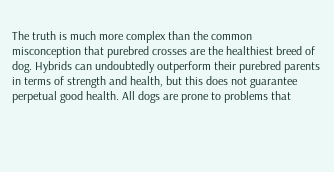The truth is much more complex than the common misconception that purebred crosses are the healthiest breed of dog. Hybrids can undoubtedly outperform their purebred parents in terms of strength and health, but this does not guarantee perpetual good health. All dogs are prone to problems that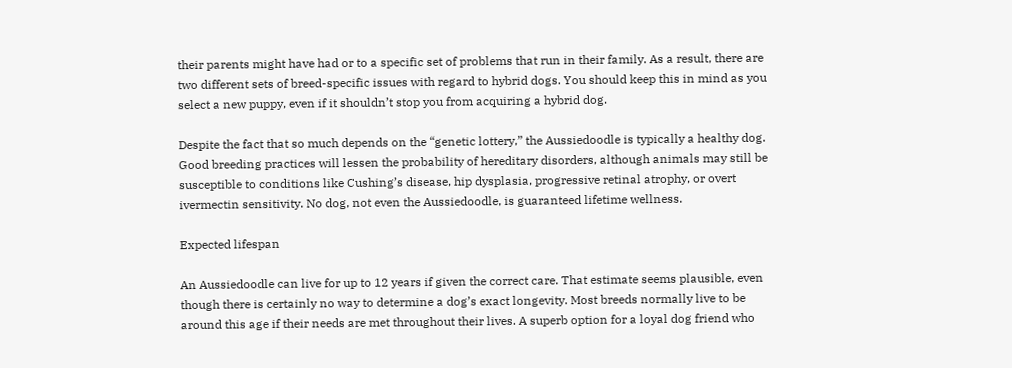their parents might have had or to a specific set of problems that run in their family. As a result, there are two different sets of breed-specific issues with regard to hybrid dogs. You should keep this in mind as you select a new puppy, even if it shouldn’t stop you from acquiring a hybrid dog.

Despite the fact that so much depends on the “genetic lottery,” the Aussiedoodle is typically a healthy dog. Good breeding practices will lessen the probability of hereditary disorders, although animals may still be susceptible to conditions like Cushing’s disease, hip dysplasia, progressive retinal atrophy, or overt ivermectin sensitivity. No dog, not even the Aussiedoodle, is guaranteed lifetime wellness.

Expected lifespan

An Aussiedoodle can live for up to 12 years if given the correct care. That estimate seems plausible, even though there is certainly no way to determine a dog’s exact longevity. Most breeds normally live to be around this age if their needs are met throughout their lives. A superb option for a loyal dog friend who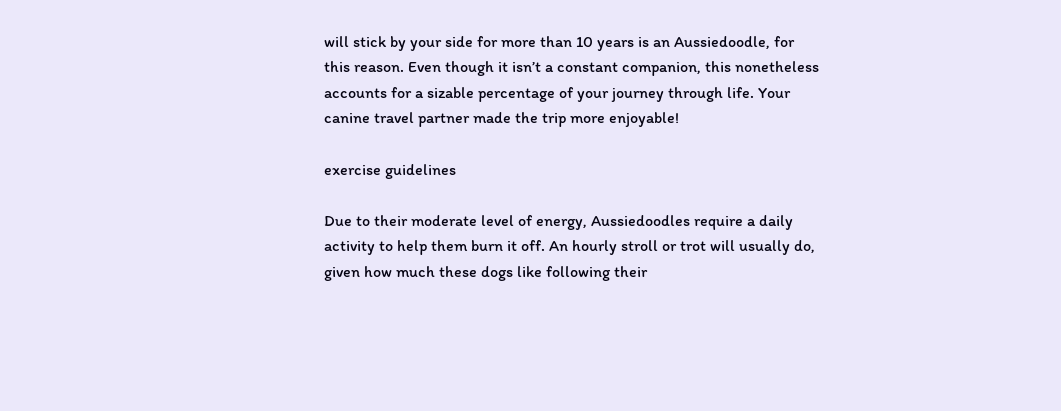will stick by your side for more than 10 years is an Aussiedoodle, for this reason. Even though it isn’t a constant companion, this nonetheless accounts for a sizable percentage of your journey through life. Your canine travel partner made the trip more enjoyable!

exercise guidelines

Due to their moderate level of energy, Aussiedoodles require a daily activity to help them burn it off. An hourly stroll or trot will usually do, given how much these dogs like following their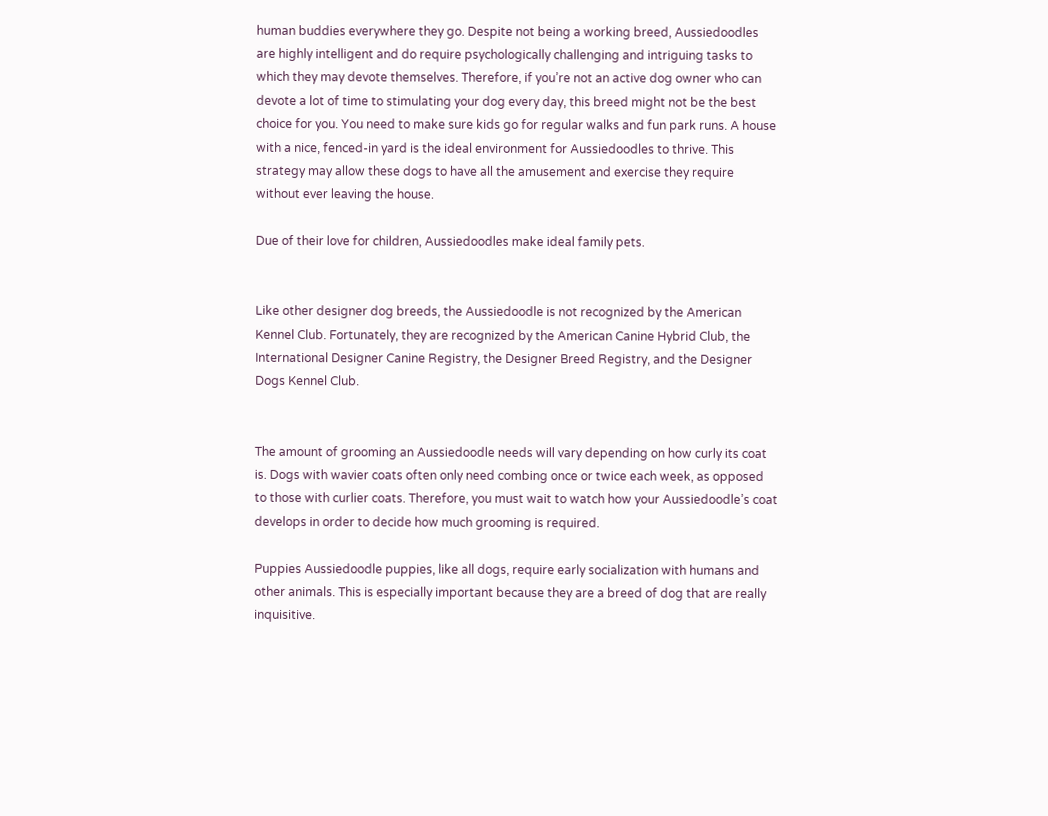human buddies everywhere they go. Despite not being a working breed, Aussiedoodles are highly intelligent and do require psychologically challenging and intriguing tasks to which they may devote themselves. Therefore, if you’re not an active dog owner who can devote a lot of time to stimulating your dog every day, this breed might not be the best choice for you. You need to make sure kids go for regular walks and fun park runs. A house with a nice, fenced-in yard is the ideal environment for Aussiedoodles to thrive. This strategy may allow these dogs to have all the amusement and exercise they require without ever leaving the house.

Due of their love for children, Aussiedoodles make ideal family pets.


Like other designer dog breeds, the Aussiedoodle is not recognized by the American Kennel Club. Fortunately, they are recognized by the American Canine Hybrid Club, the International Designer Canine Registry, the Designer Breed Registry, and the Designer Dogs Kennel Club.


The amount of grooming an Aussiedoodle needs will vary depending on how curly its coat is. Dogs with wavier coats often only need combing once or twice each week, as opposed to those with curlier coats. Therefore, you must wait to watch how your Aussiedoodle’s coat develops in order to decide how much grooming is required.

Puppies Aussiedoodle puppies, like all dogs, require early socialization with humans and other animals. This is especially important because they are a breed of dog that are really inquisitive.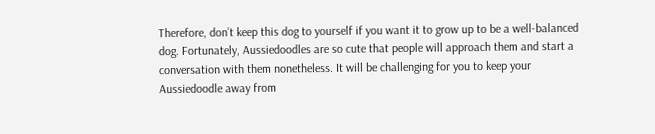Therefore, don’t keep this dog to yourself if you want it to grow up to be a well-balanced dog. Fortunately, Aussiedoodles are so cute that people will approach them and start a conversation with them nonetheless. It will be challenging for you to keep your Aussiedoodle away from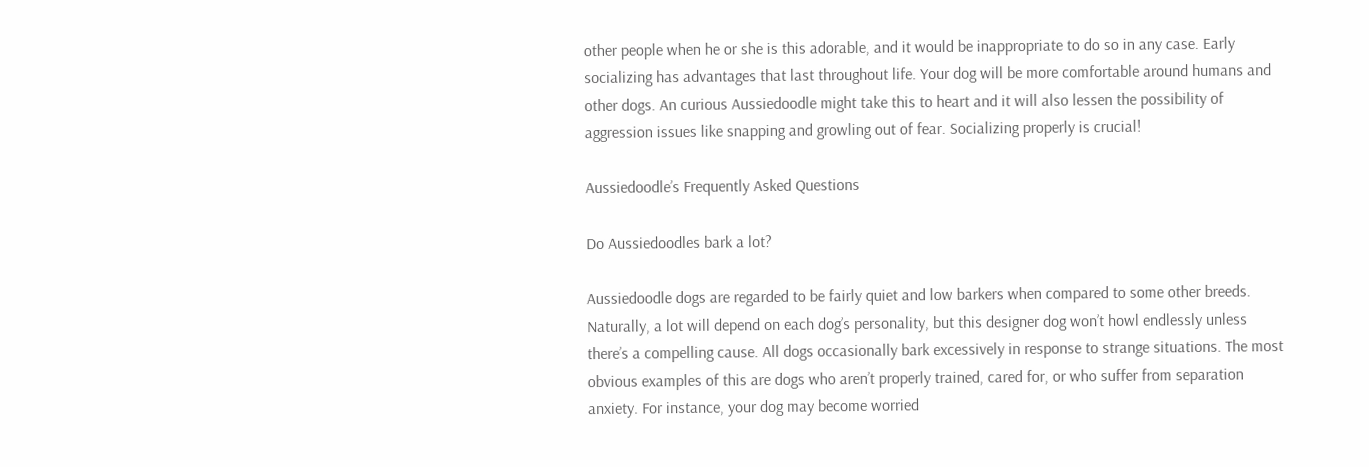other people when he or she is this adorable, and it would be inappropriate to do so in any case. Early socializing has advantages that last throughout life. Your dog will be more comfortable around humans and other dogs. An curious Aussiedoodle might take this to heart and it will also lessen the possibility of aggression issues like snapping and growling out of fear. Socializing properly is crucial!

Aussiedoodle’s Frequently Asked Questions

Do Aussiedoodles bark a lot?

Aussiedoodle dogs are regarded to be fairly quiet and low barkers when compared to some other breeds. Naturally, a lot will depend on each dog’s personality, but this designer dog won’t howl endlessly unless there’s a compelling cause. All dogs occasionally bark excessively in response to strange situations. The most obvious examples of this are dogs who aren’t properly trained, cared for, or who suffer from separation anxiety. For instance, your dog may become worried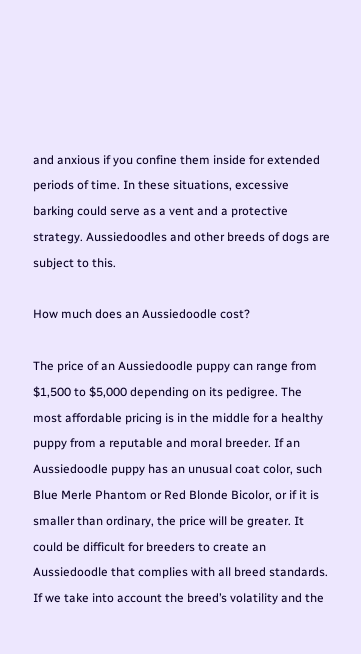and anxious if you confine them inside for extended periods of time. In these situations, excessive barking could serve as a vent and a protective strategy. Aussiedoodles and other breeds of dogs are subject to this.

How much does an Aussiedoodle cost?

The price of an Aussiedoodle puppy can range from $1,500 to $5,000 depending on its pedigree. The most affordable pricing is in the middle for a healthy puppy from a reputable and moral breeder. If an Aussiedoodle puppy has an unusual coat color, such Blue Merle Phantom or Red Blonde Bicolor, or if it is smaller than ordinary, the price will be greater. It could be difficult for breeders to create an Aussiedoodle that complies with all breed standards. If we take into account the breed’s volatility and the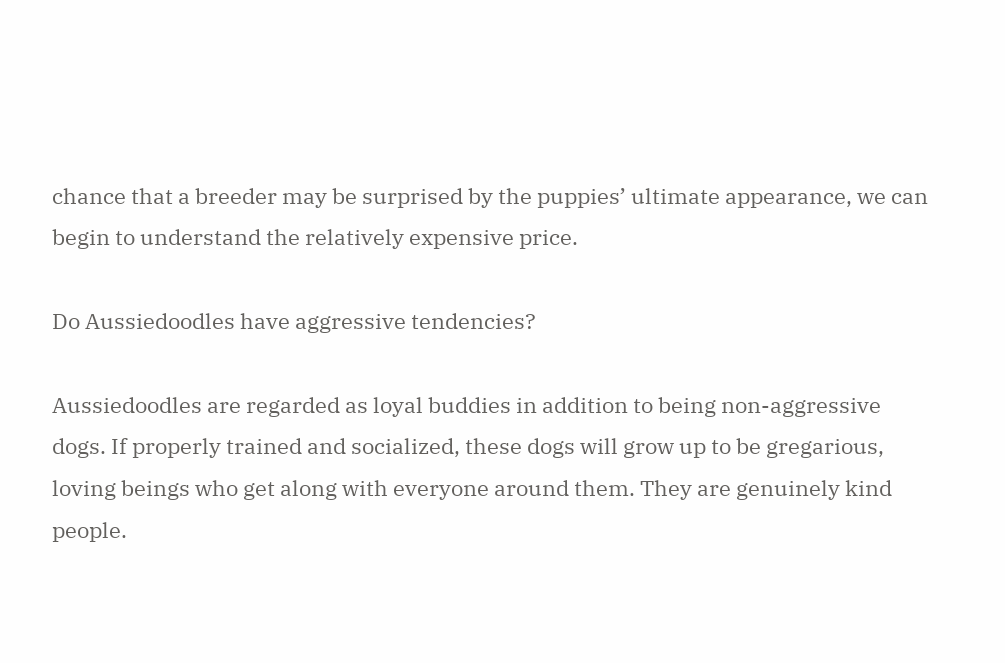chance that a breeder may be surprised by the puppies’ ultimate appearance, we can begin to understand the relatively expensive price.

Do Aussiedoodles have aggressive tendencies?

Aussiedoodles are regarded as loyal buddies in addition to being non-aggressive dogs. If properly trained and socialized, these dogs will grow up to be gregarious, loving beings who get along with everyone around them. They are genuinely kind people.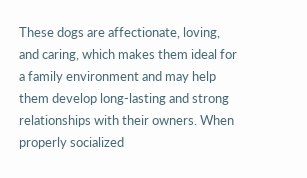These dogs are affectionate, loving, and caring, which makes them ideal for a family environment and may help them develop long-lasting and strong relationships with their owners. When properly socialized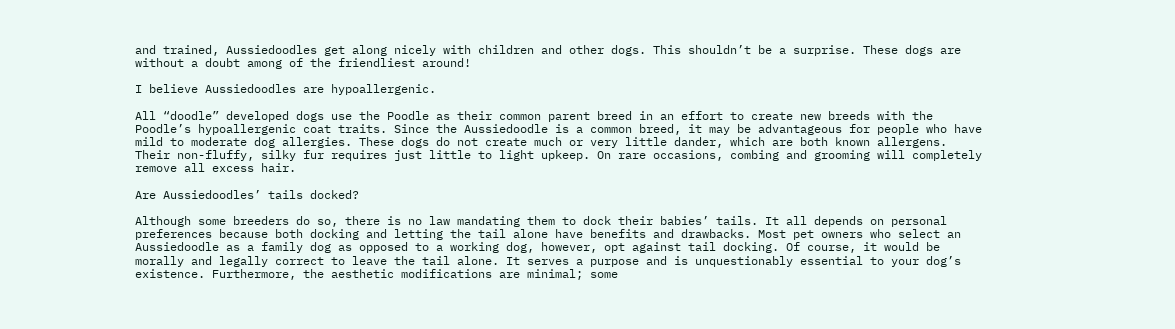and trained, Aussiedoodles get along nicely with children and other dogs. This shouldn’t be a surprise. These dogs are without a doubt among of the friendliest around!

I believe Aussiedoodles are hypoallergenic.

All “doodle” developed dogs use the Poodle as their common parent breed in an effort to create new breeds with the Poodle’s hypoallergenic coat traits. Since the Aussiedoodle is a common breed, it may be advantageous for people who have mild to moderate dog allergies. These dogs do not create much or very little dander, which are both known allergens. Their non-fluffy, silky fur requires just little to light upkeep. On rare occasions, combing and grooming will completely remove all excess hair.

Are Aussiedoodles’ tails docked?

Although some breeders do so, there is no law mandating them to dock their babies’ tails. It all depends on personal preferences because both docking and letting the tail alone have benefits and drawbacks. Most pet owners who select an Aussiedoodle as a family dog as opposed to a working dog, however, opt against tail docking. Of course, it would be morally and legally correct to leave the tail alone. It serves a purpose and is unquestionably essential to your dog’s existence. Furthermore, the aesthetic modifications are minimal; some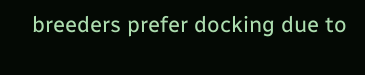breeders prefer docking due to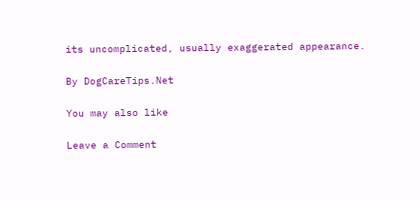its uncomplicated, usually exaggerated appearance.

By DogCareTips.Net

You may also like

Leave a Comment